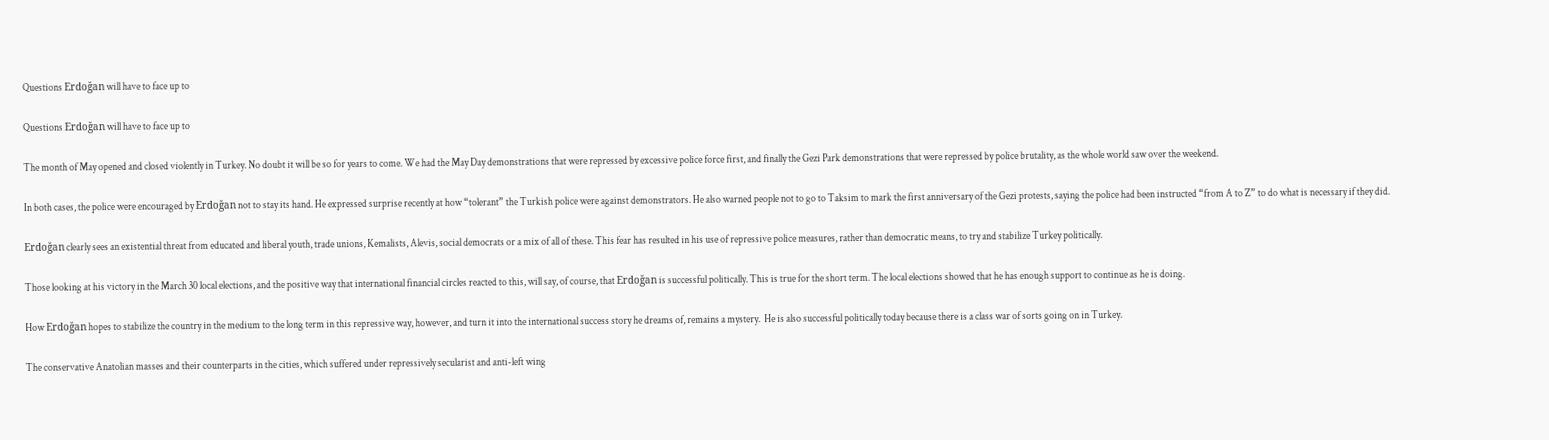Questions Erdoğan will have to face up to

Questions Erdoğan will have to face up to

The month of May opened and closed violently in Turkey. No doubt it will be so for years to come. We had the May Day demonstrations that were repressed by excessive police force first, and finally the Gezi Park demonstrations that were repressed by police brutality, as the whole world saw over the weekend.

In both cases, the police were encouraged by Erdoğan not to stay its hand. He expressed surprise recently at how “tolerant” the Turkish police were against demonstrators. He also warned people not to go to Taksim to mark the first anniversary of the Gezi protests, saying the police had been instructed “from A to Z” to do what is necessary if they did.

Erdoğan clearly sees an existential threat from educated and liberal youth, trade unions, Kemalists, Alevis, social democrats or a mix of all of these. This fear has resulted in his use of repressive police measures, rather than democratic means, to try and stabilize Turkey politically.

Those looking at his victory in the March 30 local elections, and the positive way that international financial circles reacted to this, will say, of course, that Erdoğan is successful politically. This is true for the short term. The local elections showed that he has enough support to continue as he is doing.

How Erdoğan hopes to stabilize the country in the medium to the long term in this repressive way, however, and turn it into the international success story he dreams of, remains a mystery.  He is also successful politically today because there is a class war of sorts going on in Turkey.

The conservative Anatolian masses and their counterparts in the cities, which suffered under repressively secularist and anti-left wing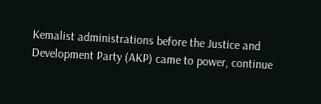Kemalist administrations before the Justice and Development Party (AKP) came to power, continue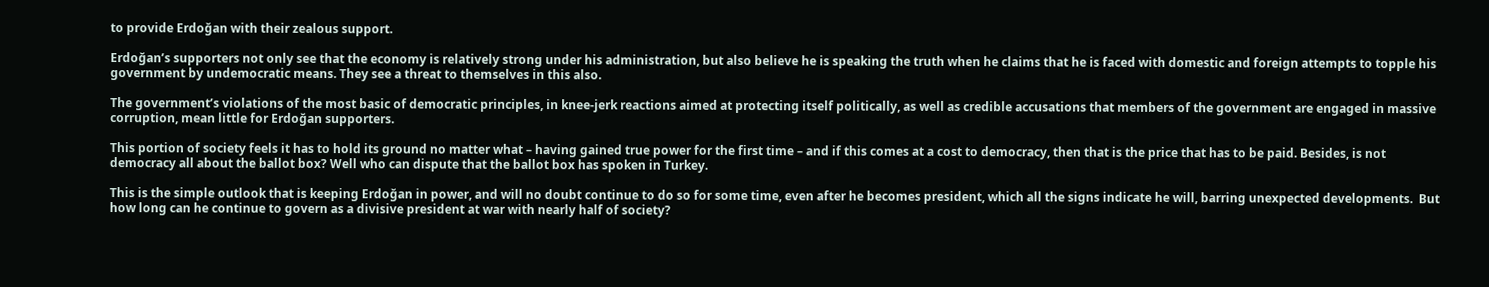to provide Erdoğan with their zealous support.

Erdoğan’s supporters not only see that the economy is relatively strong under his administration, but also believe he is speaking the truth when he claims that he is faced with domestic and foreign attempts to topple his government by undemocratic means. They see a threat to themselves in this also.

The government’s violations of the most basic of democratic principles, in knee-jerk reactions aimed at protecting itself politically, as well as credible accusations that members of the government are engaged in massive corruption, mean little for Erdoğan supporters.

This portion of society feels it has to hold its ground no matter what – having gained true power for the first time – and if this comes at a cost to democracy, then that is the price that has to be paid. Besides, is not democracy all about the ballot box? Well who can dispute that the ballot box has spoken in Turkey.

This is the simple outlook that is keeping Erdoğan in power, and will no doubt continue to do so for some time, even after he becomes president, which all the signs indicate he will, barring unexpected developments.  But how long can he continue to govern as a divisive president at war with nearly half of society?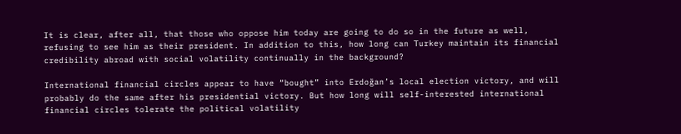It is clear, after all, that those who oppose him today are going to do so in the future as well, refusing to see him as their president. In addition to this, how long can Turkey maintain its financial credibility abroad with social volatility continually in the background?

International financial circles appear to have “bought” into Erdoğan’s local election victory, and will probably do the same after his presidential victory. But how long will self-interested international financial circles tolerate the political volatility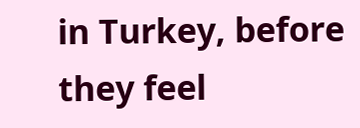in Turkey, before they feel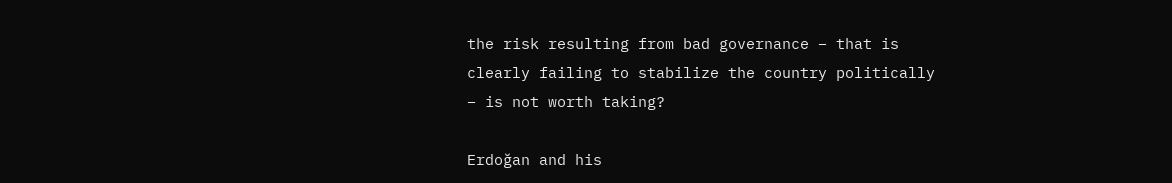the risk resulting from bad governance – that is clearly failing to stabilize the country politically – is not worth taking?

Erdoğan and his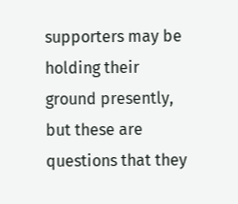supporters may be holding their ground presently, but these are questions that they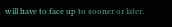will have to face up to sooner or later.